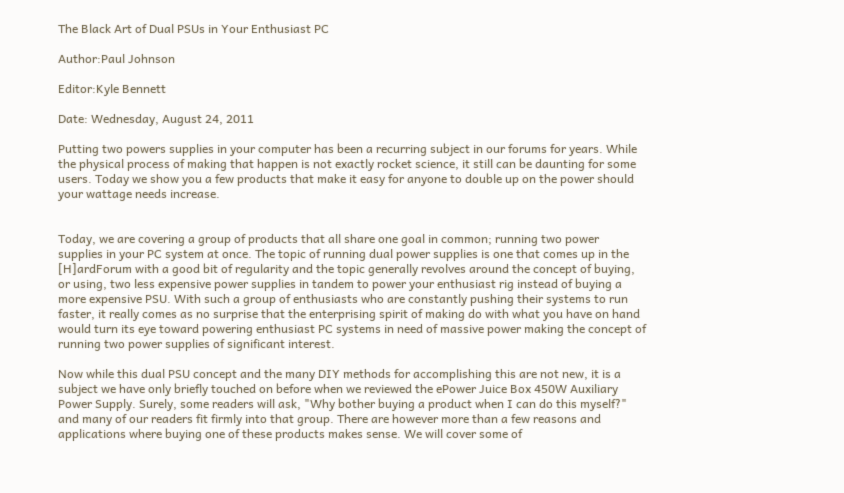The Black Art of Dual PSUs in Your Enthusiast PC

Author:Paul Johnson

Editor:Kyle Bennett

Date: Wednesday, August 24, 2011

Putting two powers supplies in your computer has been a recurring subject in our forums for years. While the physical process of making that happen is not exactly rocket science, it still can be daunting for some users. Today we show you a few products that make it easy for anyone to double up on the power should your wattage needs increase.


Today, we are covering a group of products that all share one goal in common; running two power supplies in your PC system at once. The topic of running dual power supplies is one that comes up in the [H]ardForum with a good bit of regularity and the topic generally revolves around the concept of buying, or using, two less expensive power supplies in tandem to power your enthusiast rig instead of buying a more expensive PSU. With such a group of enthusiasts who are constantly pushing their systems to run faster, it really comes as no surprise that the enterprising spirit of making do with what you have on hand would turn its eye toward powering enthusiast PC systems in need of massive power making the concept of running two power supplies of significant interest.

Now while this dual PSU concept and the many DIY methods for accomplishing this are not new, it is a subject we have only briefly touched on before when we reviewed the ePower Juice Box 450W Auxiliary Power Supply. Surely, some readers will ask, "Why bother buying a product when I can do this myself?" and many of our readers fit firmly into that group. There are however more than a few reasons and applications where buying one of these products makes sense. We will cover some of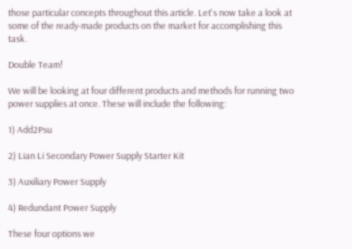those particular concepts throughout this article. Let's now take a look at some of the ready-made products on the market for accomplishing this task.

Double Team!

We will be looking at four different products and methods for running two power supplies at once. These will include the following:

1) Add2Psu

2) Lian Li Secondary Power Supply Starter Kit

3) Auxiliary Power Supply

4) Redundant Power Supply

These four options we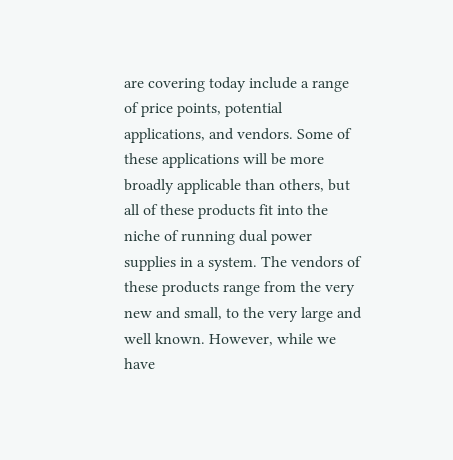are covering today include a range of price points, potential applications, and vendors. Some of these applications will be more broadly applicable than others, but all of these products fit into the niche of running dual power supplies in a system. The vendors of these products range from the very new and small, to the very large and well known. However, while we have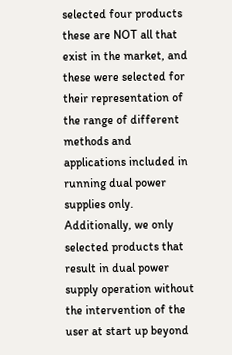selected four products these are NOT all that exist in the market, and these were selected for their representation of the range of different methods and applications included in running dual power supplies only. Additionally, we only selected products that result in dual power supply operation without the intervention of the user at start up beyond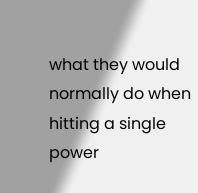what they would normally do when hitting a single power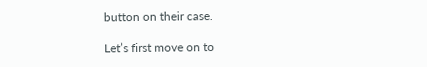button on their case.

Let’s first move on to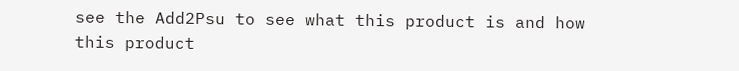see the Add2Psu to see what this product is and how this product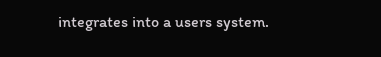integrates into a users system.